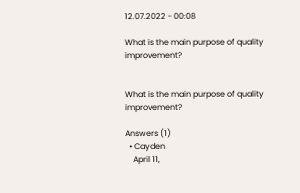12.07.2022 - 00:08

What is the main purpose of quality improvement?


What is the main purpose of quality improvement?

Answers (1)
  • Cayden
    April 11,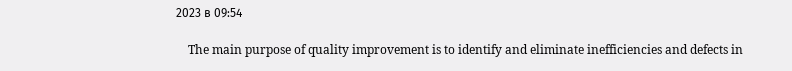2023 в 09:54

    The main purpose of quality improvement is to identify and eliminate inefficiencies and defects in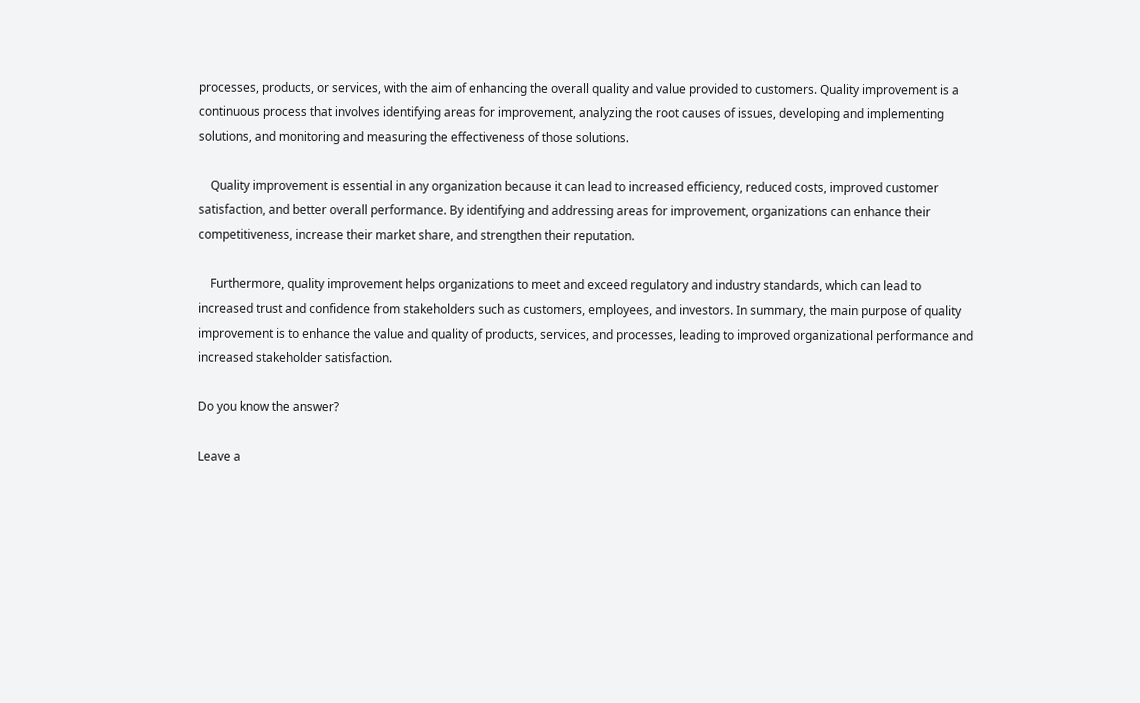processes, products, or services, with the aim of enhancing the overall quality and value provided to customers. Quality improvement is a continuous process that involves identifying areas for improvement, analyzing the root causes of issues, developing and implementing solutions, and monitoring and measuring the effectiveness of those solutions.

    Quality improvement is essential in any organization because it can lead to increased efficiency, reduced costs, improved customer satisfaction, and better overall performance. By identifying and addressing areas for improvement, organizations can enhance their competitiveness, increase their market share, and strengthen their reputation.

    Furthermore, quality improvement helps organizations to meet and exceed regulatory and industry standards, which can lead to increased trust and confidence from stakeholders such as customers, employees, and investors. In summary, the main purpose of quality improvement is to enhance the value and quality of products, services, and processes, leading to improved organizational performance and increased stakeholder satisfaction.

Do you know the answer?

Leave a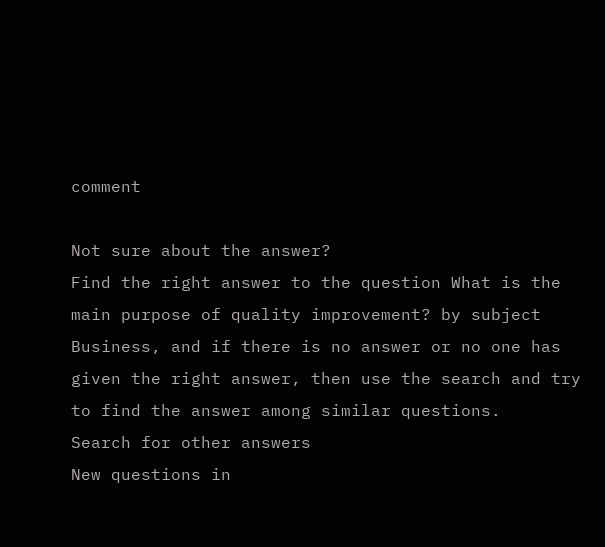comment

Not sure about the answer?
Find the right answer to the question What is the main purpose of quality improvement? by subject Business, and if there is no answer or no one has given the right answer, then use the search and try to find the answer among similar questions.
Search for other answers
New questions in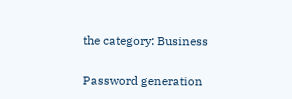the category: Business

Password generation